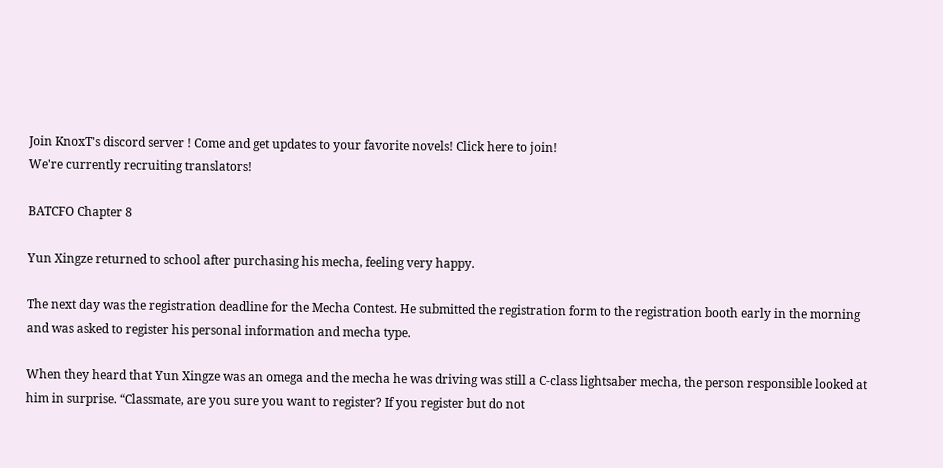Join KnoxT's discord server ! Come and get updates to your favorite novels! Click here to join!
We're currently recruiting translators!

BATCFO Chapter 8

Yun Xingze returned to school after purchasing his mecha, feeling very happy.

The next day was the registration deadline for the Mecha Contest. He submitted the registration form to the registration booth early in the morning and was asked to register his personal information and mecha type.

When they heard that Yun Xingze was an omega and the mecha he was driving was still a C-class lightsaber mecha, the person responsible looked at him in surprise. “Classmate, are you sure you want to register? If you register but do not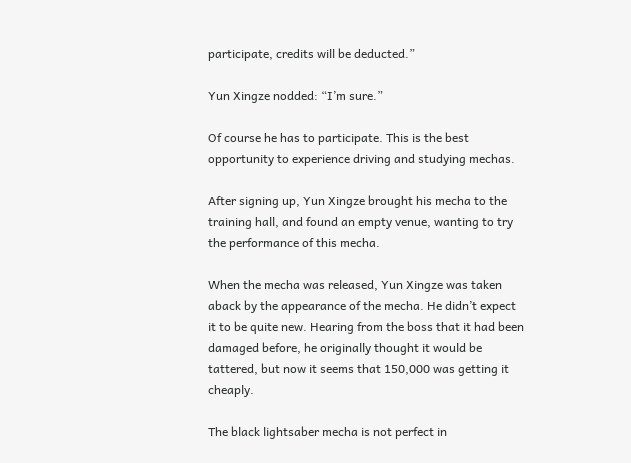participate, credits will be deducted.”

Yun Xingze nodded: “I’m sure.”

Of course he has to participate. This is the best opportunity to experience driving and studying mechas.

After signing up, Yun Xingze brought his mecha to the training hall, and found an empty venue, wanting to try the performance of this mecha.

When the mecha was released, Yun Xingze was taken aback by the appearance of the mecha. He didn’t expect it to be quite new. Hearing from the boss that it had been damaged before, he originally thought it would be tattered, but now it seems that 150,000 was getting it cheaply.

The black lightsaber mecha is not perfect in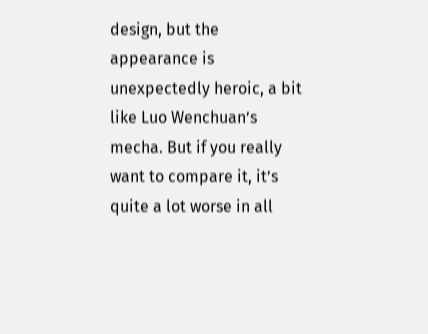design, but the appearance is unexpectedly heroic, a bit like Luo Wenchuan’s mecha. But if you really want to compare it, it’s quite a lot worse in all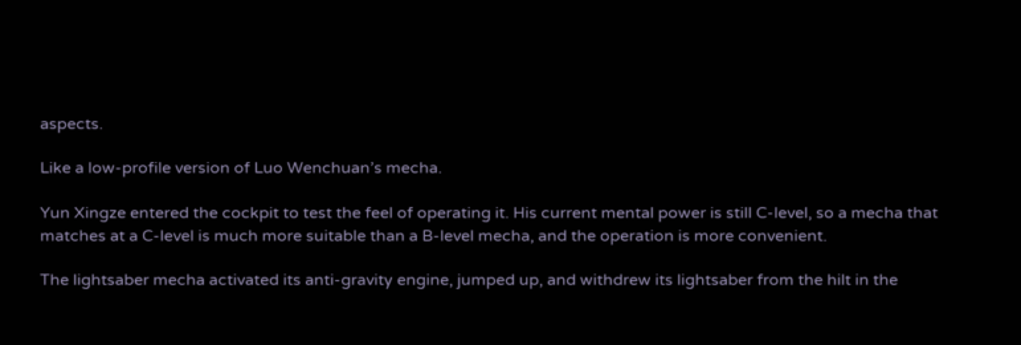aspects.

Like a low-profile version of Luo Wenchuan’s mecha.

Yun Xingze entered the cockpit to test the feel of operating it. His current mental power is still C-level, so a mecha that matches at a C-level is much more suitable than a B-level mecha, and the operation is more convenient.

The lightsaber mecha activated its anti-gravity engine, jumped up, and withdrew its lightsaber from the hilt in the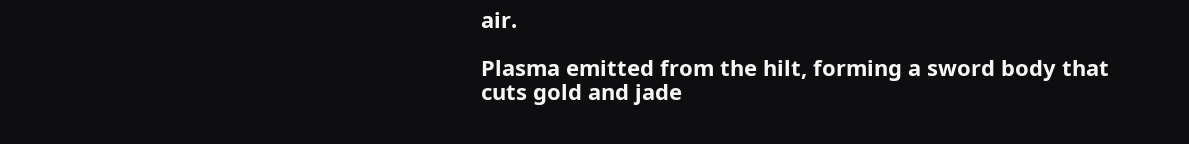air.

Plasma emitted from the hilt, forming a sword body that cuts gold and jade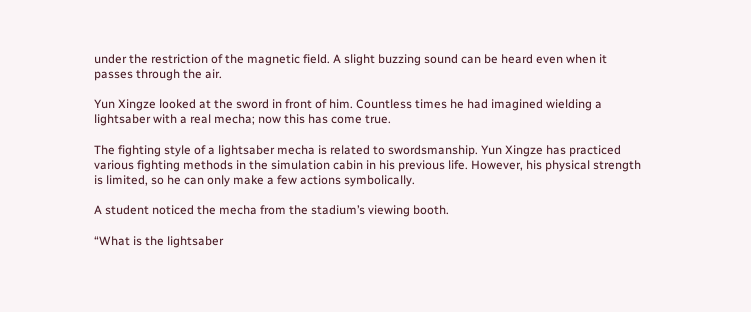under the restriction of the magnetic field. A slight buzzing sound can be heard even when it passes through the air.

Yun Xingze looked at the sword in front of him. Countless times he had imagined wielding a lightsaber with a real mecha; now this has come true.

The fighting style of a lightsaber mecha is related to swordsmanship. Yun Xingze has practiced various fighting methods in the simulation cabin in his previous life. However, his physical strength is limited, so he can only make a few actions symbolically.

A student noticed the mecha from the stadium’s viewing booth.

“What is the lightsaber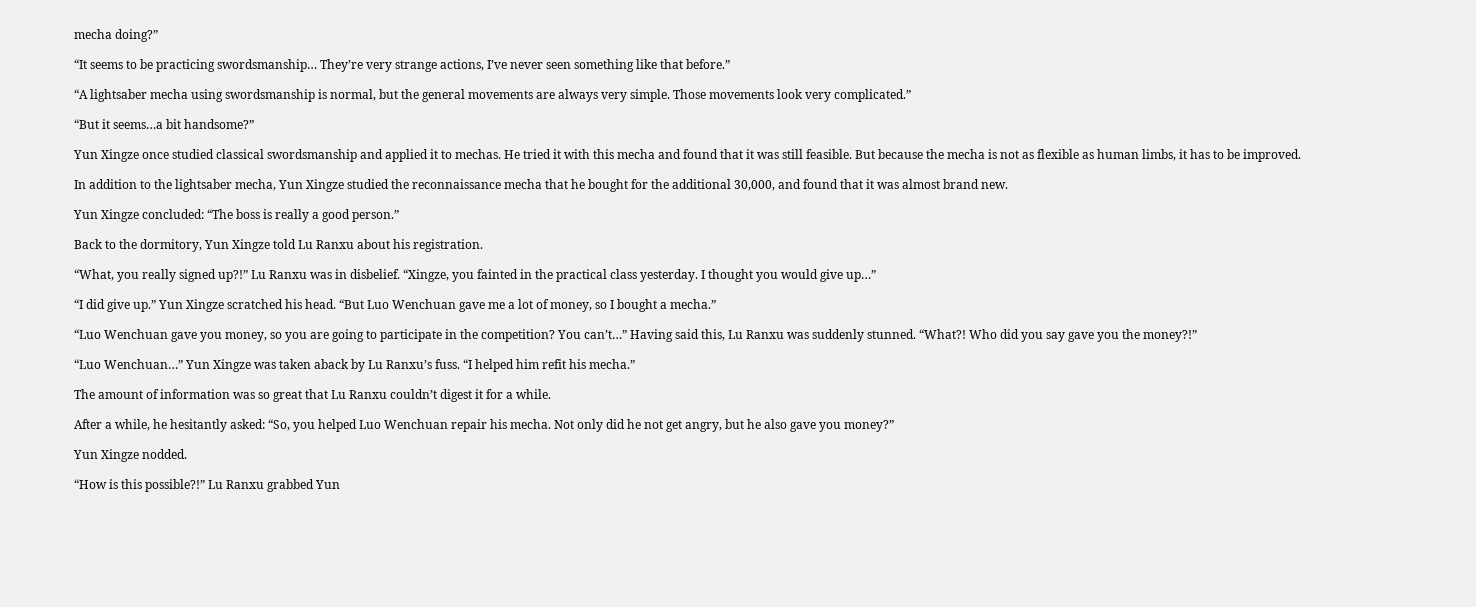mecha doing?”

“It seems to be practicing swordsmanship… They’re very strange actions, I’ve never seen something like that before.”

“A lightsaber mecha using swordsmanship is normal, but the general movements are always very simple. Those movements look very complicated.”

“But it seems…a bit handsome?”

Yun Xingze once studied classical swordsmanship and applied it to mechas. He tried it with this mecha and found that it was still feasible. But because the mecha is not as flexible as human limbs, it has to be improved.

In addition to the lightsaber mecha, Yun Xingze studied the reconnaissance mecha that he bought for the additional 30,000, and found that it was almost brand new.

Yun Xingze concluded: “The boss is really a good person.”

Back to the dormitory, Yun Xingze told Lu Ranxu about his registration.

“What, you really signed up?!” Lu Ranxu was in disbelief. “Xingze, you fainted in the practical class yesterday. I thought you would give up…”

“I did give up.” Yun Xingze scratched his head. “But Luo Wenchuan gave me a lot of money, so I bought a mecha.”

“Luo Wenchuan gave you money, so you are going to participate in the competition? You can’t…” Having said this, Lu Ranxu was suddenly stunned. “What?! Who did you say gave you the money?!”

“Luo Wenchuan…” Yun Xingze was taken aback by Lu Ranxu’s fuss. “I helped him refit his mecha.”

The amount of information was so great that Lu Ranxu couldn’t digest it for a while.

After a while, he hesitantly asked: “So, you helped Luo Wenchuan repair his mecha. Not only did he not get angry, but he also gave you money?”

Yun Xingze nodded.

“How is this possible?!” Lu Ranxu grabbed Yun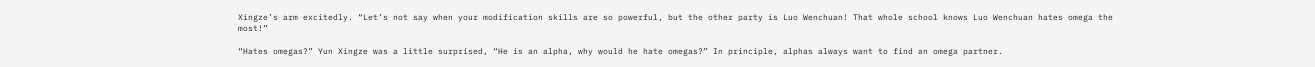Xingze’s arm excitedly. “Let’s not say when your modification skills are so powerful, but the other party is Luo Wenchuan! That whole school knows Luo Wenchuan hates omega the most!”

“Hates omegas?” Yun Xingze was a little surprised, “He is an alpha, why would he hate omegas?” In principle, alphas always want to find an omega partner.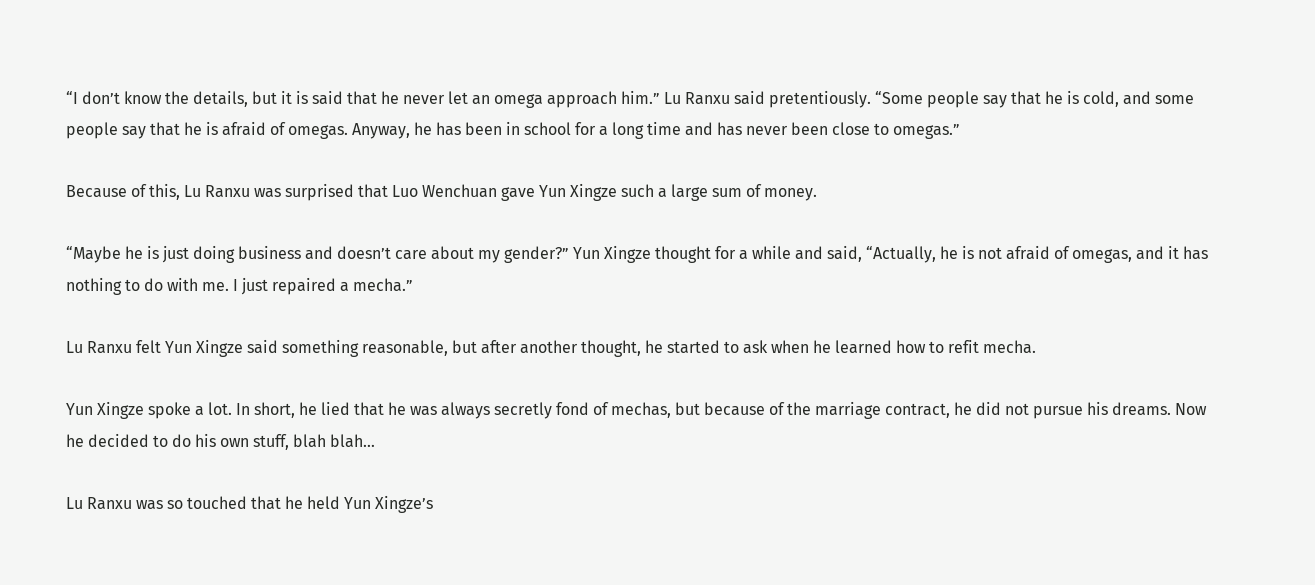“I don’t know the details, but it is said that he never let an omega approach him.” Lu Ranxu said pretentiously. “Some people say that he is cold, and some people say that he is afraid of omegas. Anyway, he has been in school for a long time and has never been close to omegas.”

Because of this, Lu Ranxu was surprised that Luo Wenchuan gave Yun Xingze such a large sum of money.

“Maybe he is just doing business and doesn’t care about my gender?” Yun Xingze thought for a while and said, “Actually, he is not afraid of omegas, and it has nothing to do with me. I just repaired a mecha.”

Lu Ranxu felt Yun Xingze said something reasonable, but after another thought, he started to ask when he learned how to refit mecha.

Yun Xingze spoke a lot. In short, he lied that he was always secretly fond of mechas, but because of the marriage contract, he did not pursue his dreams. Now he decided to do his own stuff, blah blah…

Lu Ranxu was so touched that he held Yun Xingze’s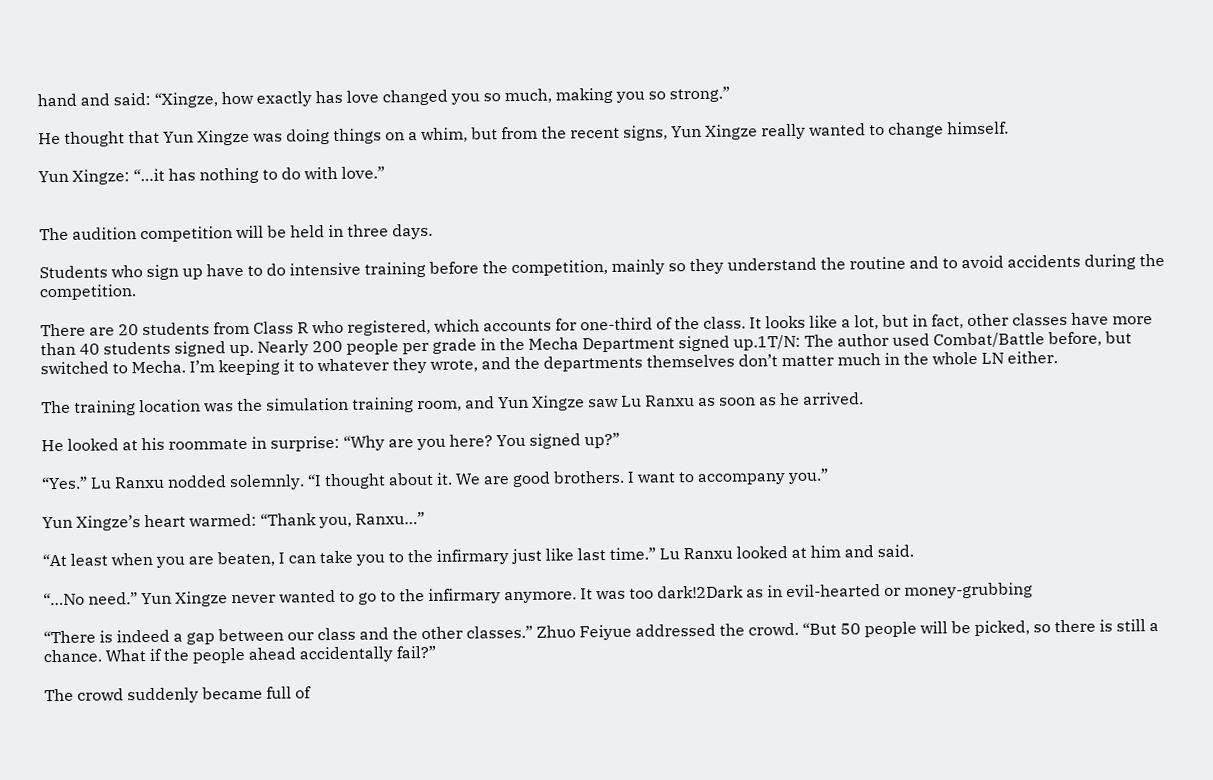hand and said: “Xingze, how exactly has love changed you so much, making you so strong.”

He thought that Yun Xingze was doing things on a whim, but from the recent signs, Yun Xingze really wanted to change himself.

Yun Xingze: “…it has nothing to do with love.”


The audition competition will be held in three days.

Students who sign up have to do intensive training before the competition, mainly so they understand the routine and to avoid accidents during the competition.

There are 20 students from Class R who registered, which accounts for one-third of the class. It looks like a lot, but in fact, other classes have more than 40 students signed up. Nearly 200 people per grade in the Mecha Department signed up.1T/N: The author used Combat/Battle before, but switched to Mecha. I’m keeping it to whatever they wrote, and the departments themselves don’t matter much in the whole LN either.

The training location was the simulation training room, and Yun Xingze saw Lu Ranxu as soon as he arrived.

He looked at his roommate in surprise: “Why are you here? You signed up?”

“Yes.” Lu Ranxu nodded solemnly. “I thought about it. We are good brothers. I want to accompany you.”

Yun Xingze’s heart warmed: “Thank you, Ranxu…”

“At least when you are beaten, I can take you to the infirmary just like last time.” Lu Ranxu looked at him and said.

“…No need.” Yun Xingze never wanted to go to the infirmary anymore. It was too dark!2Dark as in evil-hearted or money-grubbing

“There is indeed a gap between our class and the other classes.” Zhuo Feiyue addressed the crowd. “But 50 people will be picked, so there is still a chance. What if the people ahead accidentally fail?”

The crowd suddenly became full of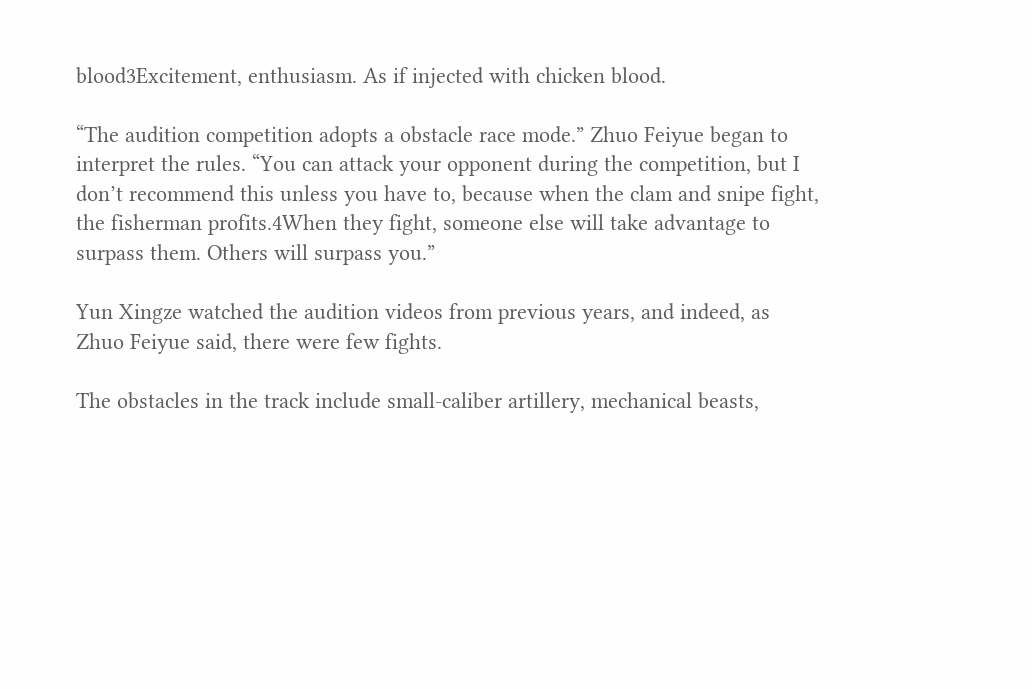blood3Excitement, enthusiasm. As if injected with chicken blood.

“The audition competition adopts a obstacle race mode.” Zhuo Feiyue began to interpret the rules. “You can attack your opponent during the competition, but I don’t recommend this unless you have to, because when the clam and snipe fight, the fisherman profits.4When they fight, someone else will take advantage to surpass them. Others will surpass you.”

Yun Xingze watched the audition videos from previous years, and indeed, as Zhuo Feiyue said, there were few fights.

The obstacles in the track include small-caliber artillery, mechanical beasts,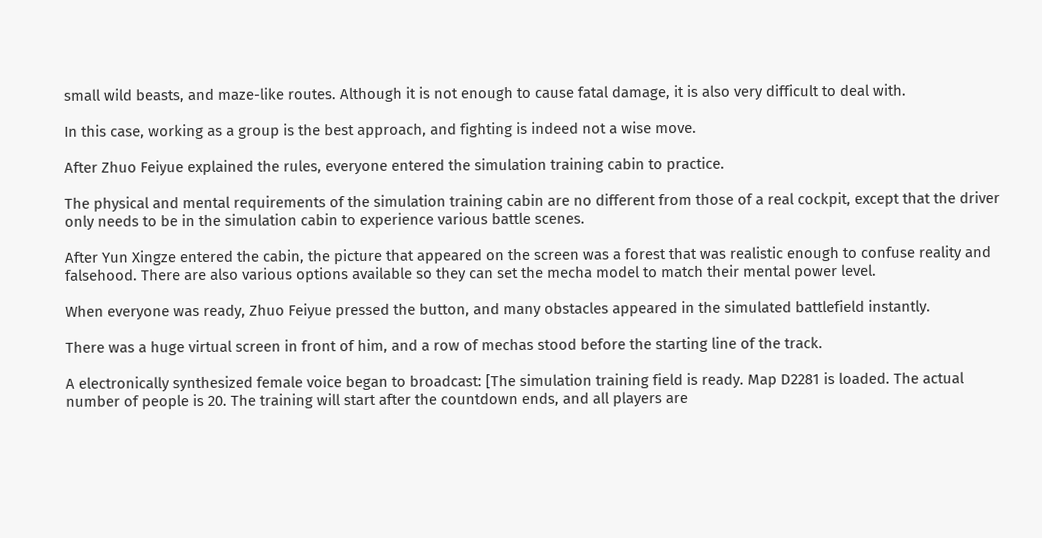small wild beasts, and maze-like routes. Although it is not enough to cause fatal damage, it is also very difficult to deal with.

In this case, working as a group is the best approach, and fighting is indeed not a wise move.

After Zhuo Feiyue explained the rules, everyone entered the simulation training cabin to practice.

The physical and mental requirements of the simulation training cabin are no different from those of a real cockpit, except that the driver only needs to be in the simulation cabin to experience various battle scenes.

After Yun Xingze entered the cabin, the picture that appeared on the screen was a forest that was realistic enough to confuse reality and falsehood. There are also various options available so they can set the mecha model to match their mental power level.

When everyone was ready, Zhuo Feiyue pressed the button, and many obstacles appeared in the simulated battlefield instantly.

There was a huge virtual screen in front of him, and a row of mechas stood before the starting line of the track.

A electronically synthesized female voice began to broadcast: [The simulation training field is ready. Map D2281 is loaded. The actual number of people is 20. The training will start after the countdown ends, and all players are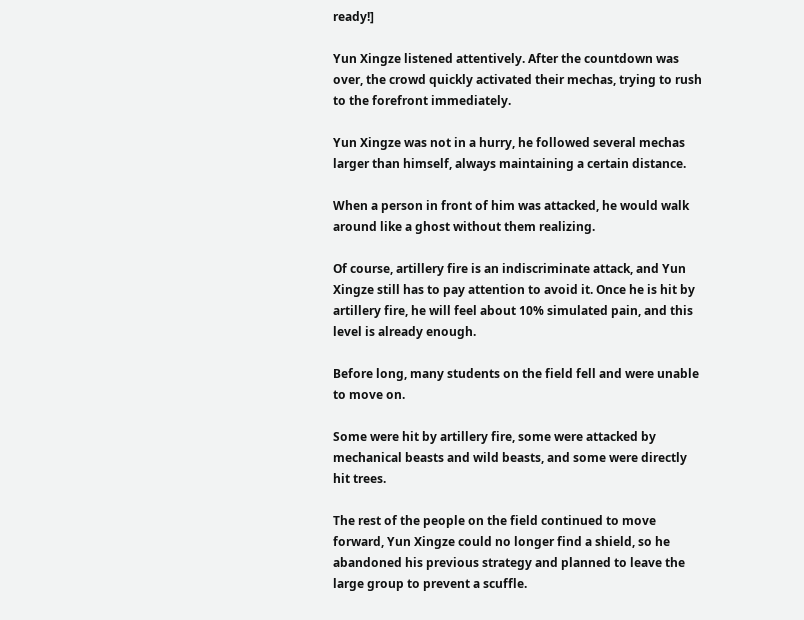ready!]

Yun Xingze listened attentively. After the countdown was over, the crowd quickly activated their mechas, trying to rush to the forefront immediately.

Yun Xingze was not in a hurry, he followed several mechas larger than himself, always maintaining a certain distance.

When a person in front of him was attacked, he would walk around like a ghost without them realizing.

Of course, artillery fire is an indiscriminate attack, and Yun Xingze still has to pay attention to avoid it. Once he is hit by artillery fire, he will feel about 10% simulated pain, and this level is already enough.

Before long, many students on the field fell and were unable to move on.

Some were hit by artillery fire, some were attacked by mechanical beasts and wild beasts, and some were directly hit trees.

The rest of the people on the field continued to move forward, Yun Xingze could no longer find a shield, so he abandoned his previous strategy and planned to leave the large group to prevent a scuffle.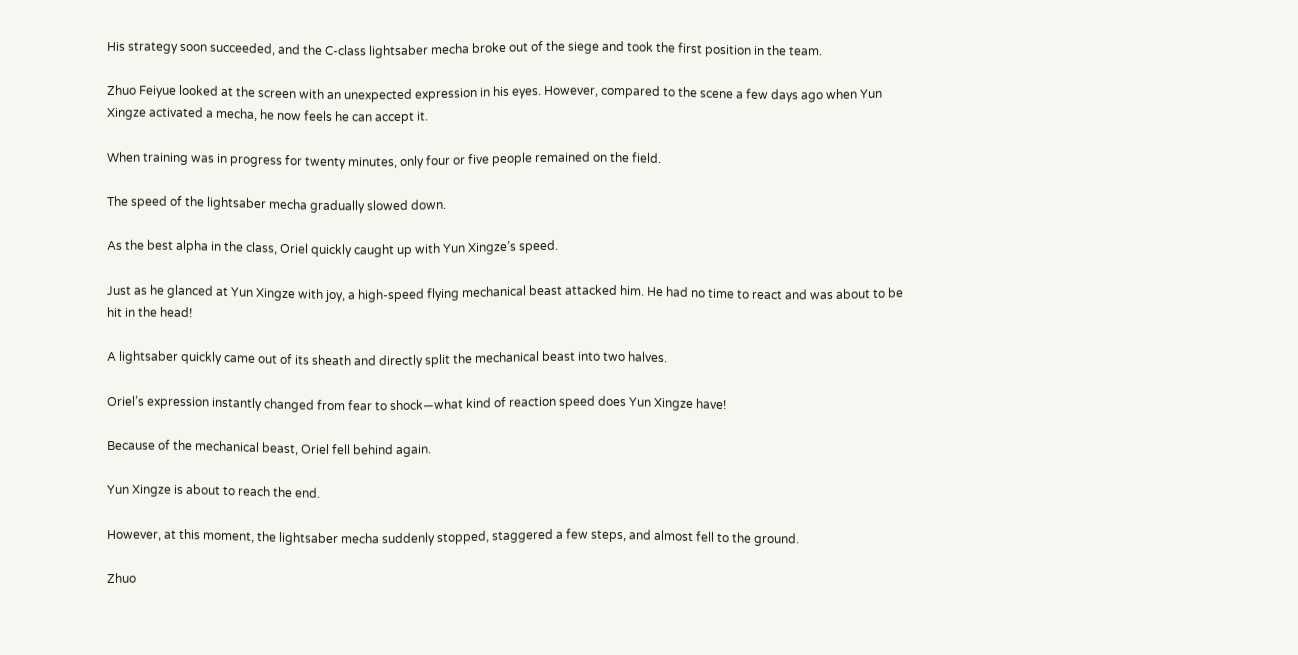His strategy soon succeeded, and the C-class lightsaber mecha broke out of the siege and took the first position in the team.

Zhuo Feiyue looked at the screen with an unexpected expression in his eyes. However, compared to the scene a few days ago when Yun Xingze activated a mecha, he now feels he can accept it.

When training was in progress for twenty minutes, only four or five people remained on the field.

The speed of the lightsaber mecha gradually slowed down.

As the best alpha in the class, Oriel quickly caught up with Yun Xingze’s speed.

Just as he glanced at Yun Xingze with joy, a high-speed flying mechanical beast attacked him. He had no time to react and was about to be hit in the head!

A lightsaber quickly came out of its sheath and directly split the mechanical beast into two halves.

Oriel’s expression instantly changed from fear to shock—what kind of reaction speed does Yun Xingze have!

Because of the mechanical beast, Oriel fell behind again.

Yun Xingze is about to reach the end.

However, at this moment, the lightsaber mecha suddenly stopped, staggered a few steps, and almost fell to the ground.

Zhuo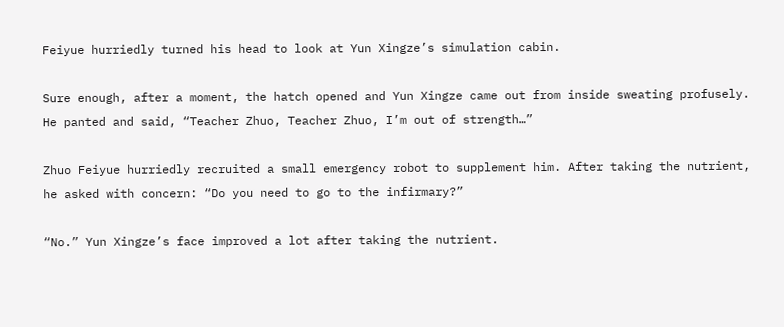Feiyue hurriedly turned his head to look at Yun Xingze’s simulation cabin.

Sure enough, after a moment, the hatch opened and Yun Xingze came out from inside sweating profusely. He panted and said, “Teacher Zhuo, Teacher Zhuo, I’m out of strength…”

Zhuo Feiyue hurriedly recruited a small emergency robot to supplement him. After taking the nutrient, he asked with concern: “Do you need to go to the infirmary?”

“No.” Yun Xingze’s face improved a lot after taking the nutrient.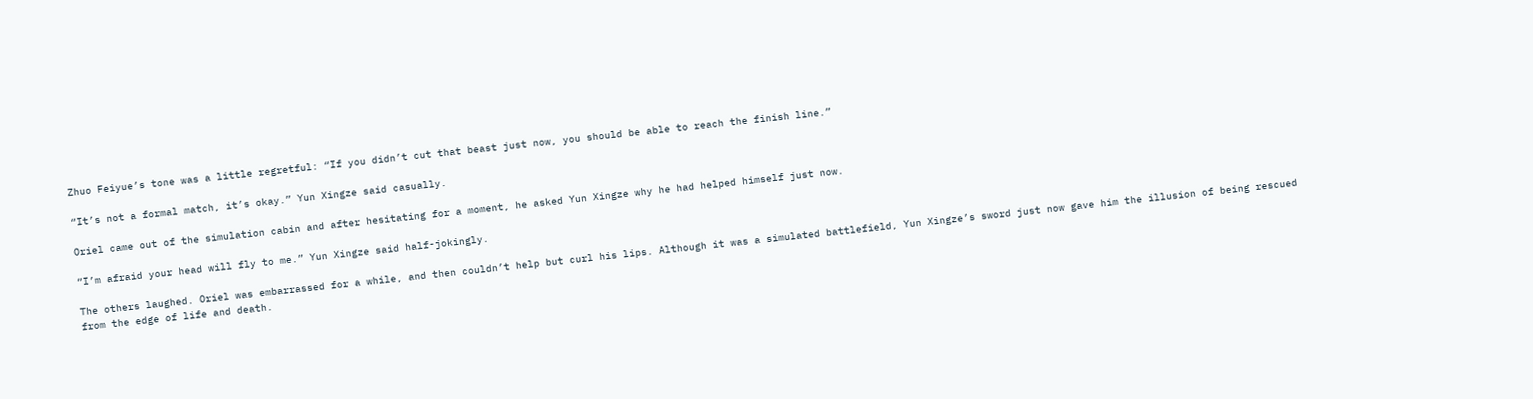Zhuo Feiyue’s tone was a little regretful: “If you didn’t cut that beast just now, you should be able to reach the finish line.”

“It’s not a formal match, it’s okay.” Yun Xingze said casually.

Oriel came out of the simulation cabin and after hesitating for a moment, he asked Yun Xingze why he had helped himself just now.

“I’m afraid your head will fly to me.” Yun Xingze said half-jokingly.

The others laughed. Oriel was embarrassed for a while, and then couldn’t help but curl his lips. Although it was a simulated battlefield, Yun Xingze’s sword just now gave him the illusion of being rescued from the edge of life and death.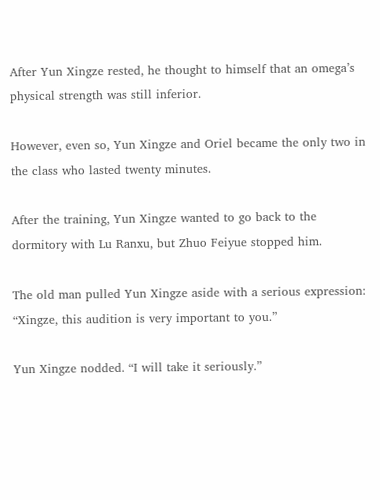After Yun Xingze rested, he thought to himself that an omega’s physical strength was still inferior.

However, even so, Yun Xingze and Oriel became the only two in the class who lasted twenty minutes.

After the training, Yun Xingze wanted to go back to the dormitory with Lu Ranxu, but Zhuo Feiyue stopped him.

The old man pulled Yun Xingze aside with a serious expression: “Xingze, this audition is very important to you.”

Yun Xingze nodded. “I will take it seriously.”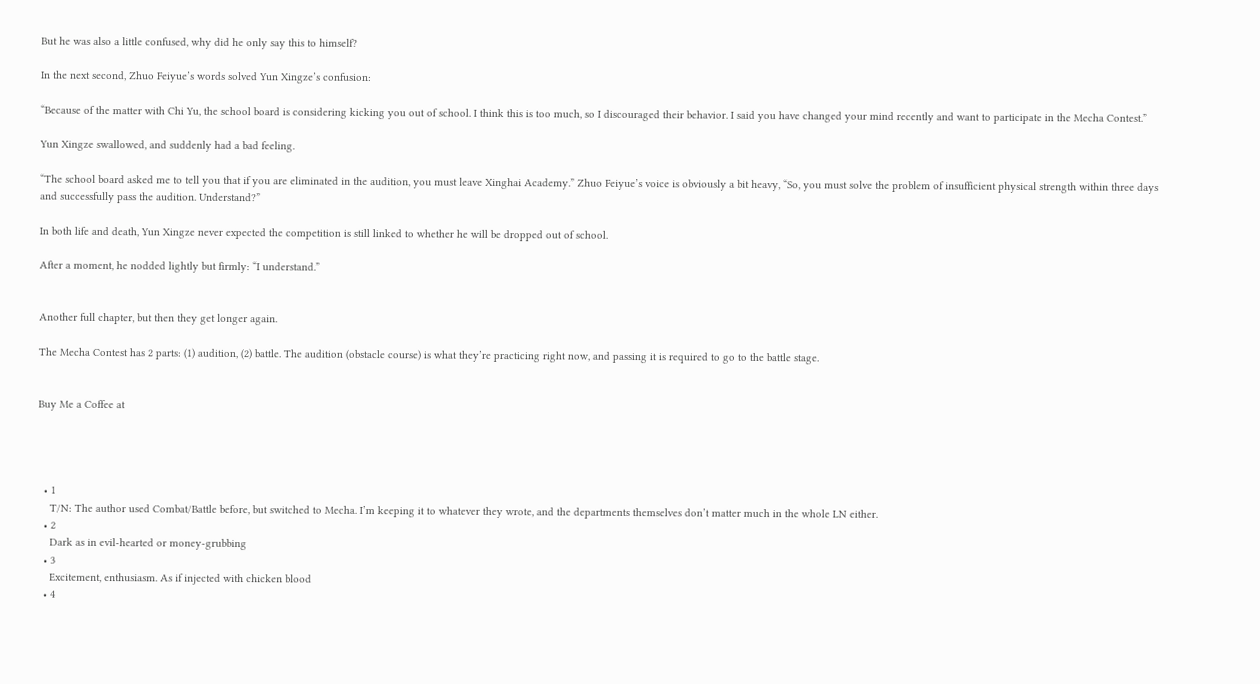But he was also a little confused, why did he only say this to himself?

In the next second, Zhuo Feiyue’s words solved Yun Xingze’s confusion:

“Because of the matter with Chi Yu, the school board is considering kicking you out of school. I think this is too much, so I discouraged their behavior. I said you have changed your mind recently and want to participate in the Mecha Contest.”

Yun Xingze swallowed, and suddenly had a bad feeling.

“The school board asked me to tell you that if you are eliminated in the audition, you must leave Xinghai Academy.” Zhuo Feiyue’s voice is obviously a bit heavy, “So, you must solve the problem of insufficient physical strength within three days and successfully pass the audition. Understand?”

In both life and death, Yun Xingze never expected the competition is still linked to whether he will be dropped out of school.

After a moment, he nodded lightly but firmly: “I understand.”


Another full chapter, but then they get longer again.

The Mecha Contest has 2 parts: (1) audition, (2) battle. The audition (obstacle course) is what they’re practicing right now, and passing it is required to go to the battle stage.


Buy Me a Coffee at




  • 1
    T/N: The author used Combat/Battle before, but switched to Mecha. I’m keeping it to whatever they wrote, and the departments themselves don’t matter much in the whole LN either.
  • 2
    Dark as in evil-hearted or money-grubbing
  • 3
    Excitement, enthusiasm. As if injected with chicken blood
  • 4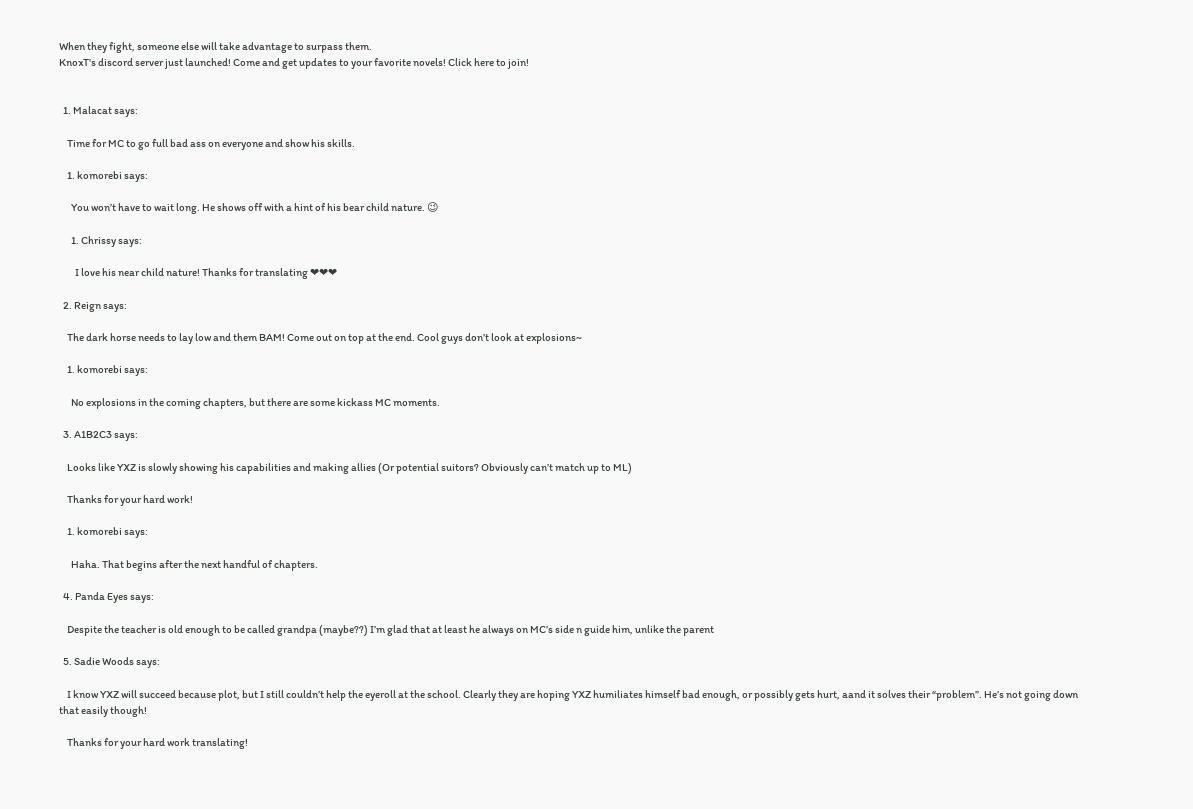When they fight, someone else will take advantage to surpass them.
KnoxT's discord server just launched! Come and get updates to your favorite novels! Click here to join!


  1. Malacat says:

    Time for MC to go full bad ass on everyone and show his skills.

    1. komorebi says:

      You won’t have to wait long. He shows off with a hint of his bear child nature. 😉

      1. Chrissy says:

        I love his near child nature! Thanks for translating ❤❤❤

  2. Reign says:

    The dark horse needs to lay low and them BAM! Come out on top at the end. Cool guys don’t look at explosions~

    1. komorebi says:

      No explosions in the coming chapters, but there are some kickass MC moments.

  3. A1B2C3 says:

    Looks like YXZ is slowly showing his capabilities and making allies (Or potential suitors? Obviously can’t match up to ML)

    Thanks for your hard work!

    1. komorebi says:

      Haha. That begins after the next handful of chapters.

  4. Panda Eyes says:

    Despite the teacher is old enough to be called grandpa (maybe??) I’m glad that at least he always on MC’s side n guide him, unlike the parent

  5. Sadie Woods says:

    I know YXZ will succeed because plot, but I still couldn’t help the eyeroll at the school. Clearly they are hoping YXZ humiliates himself bad enough, or possibly gets hurt, aand it solves their “problem”. He’s not going down that easily though!

    Thanks for your hard work translating!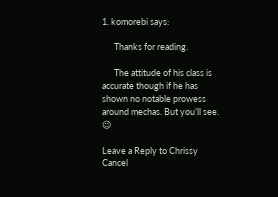1. komorebi says:

      Thanks for reading.

      The attitude of his class is accurate though if he has shown no notable prowess around mechas. But you’ll see. 😉

Leave a Reply to Chrissy Cancel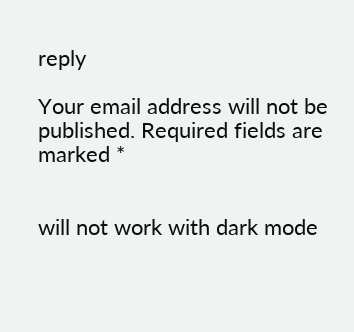reply

Your email address will not be published. Required fields are marked *


will not work with dark mode